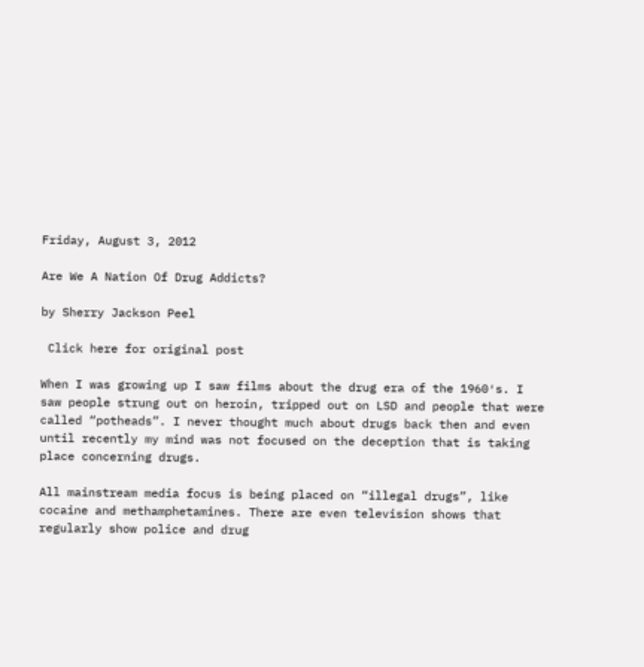Friday, August 3, 2012

Are We A Nation Of Drug Addicts?

by Sherry Jackson Peel

 Click here for original post

When I was growing up I saw films about the drug era of the 1960′s. I saw people strung out on heroin, tripped out on LSD and people that were called “potheads”. I never thought much about drugs back then and even until recently my mind was not focused on the deception that is taking place concerning drugs.

All mainstream media focus is being placed on “illegal drugs”, like cocaine and methamphetamines. There are even television shows that regularly show police and drug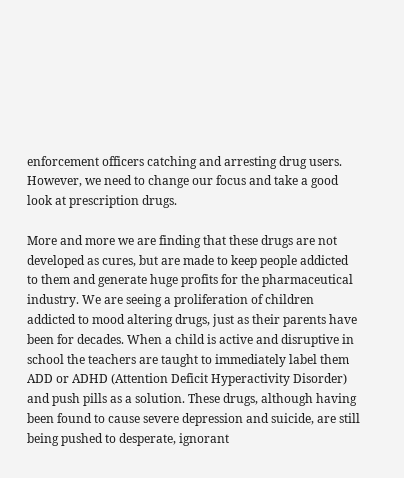enforcement officers catching and arresting drug users. However, we need to change our focus and take a good look at prescription drugs.

More and more we are finding that these drugs are not developed as cures, but are made to keep people addicted to them and generate huge profits for the pharmaceutical industry. We are seeing a proliferation of children addicted to mood altering drugs, just as their parents have been for decades. When a child is active and disruptive in school the teachers are taught to immediately label them ADD or ADHD (Attention Deficit Hyperactivity Disorder) and push pills as a solution. These drugs, although having been found to cause severe depression and suicide, are still being pushed to desperate, ignorant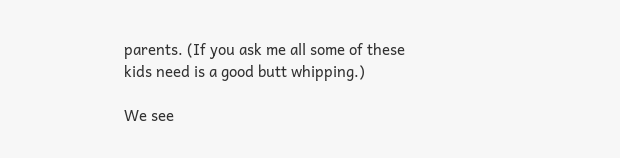parents. (If you ask me all some of these kids need is a good butt whipping.)

We see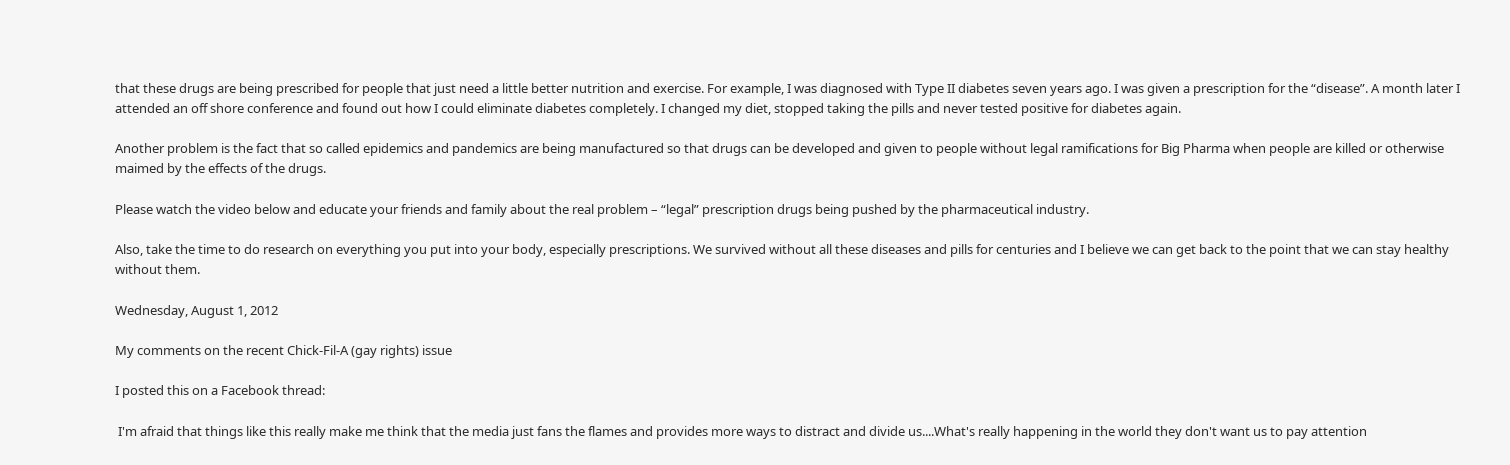that these drugs are being prescribed for people that just need a little better nutrition and exercise. For example, I was diagnosed with Type II diabetes seven years ago. I was given a prescription for the “disease”. A month later I attended an off shore conference and found out how I could eliminate diabetes completely. I changed my diet, stopped taking the pills and never tested positive for diabetes again.

Another problem is the fact that so called epidemics and pandemics are being manufactured so that drugs can be developed and given to people without legal ramifications for Big Pharma when people are killed or otherwise maimed by the effects of the drugs.

Please watch the video below and educate your friends and family about the real problem – “legal” prescription drugs being pushed by the pharmaceutical industry.

Also, take the time to do research on everything you put into your body, especially prescriptions. We survived without all these diseases and pills for centuries and I believe we can get back to the point that we can stay healthy without them.

Wednesday, August 1, 2012

My comments on the recent Chick-Fil-A (gay rights) issue

I posted this on a Facebook thread:

 I'm afraid that things like this really make me think that the media just fans the flames and provides more ways to distract and divide us....What's really happening in the world they don't want us to pay attention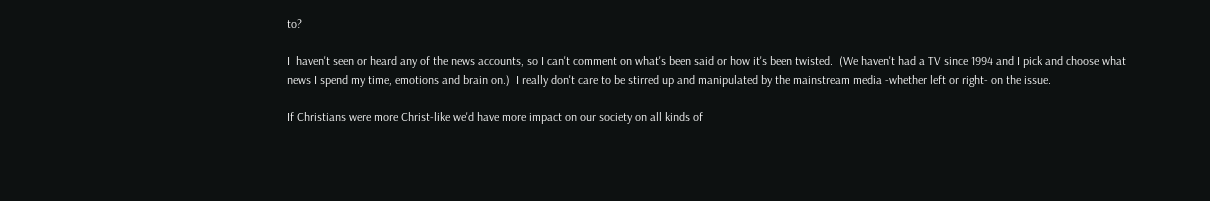to?

I  haven't seen or heard any of the news accounts, so I can't comment on what's been said or how it's been twisted.  (We haven't had a TV since 1994 and I pick and choose what news I spend my time, emotions and brain on.)  I really don't care to be stirred up and manipulated by the mainstream media -whether left or right- on the issue.

If Christians were more Christ-like we'd have more impact on our society on all kinds of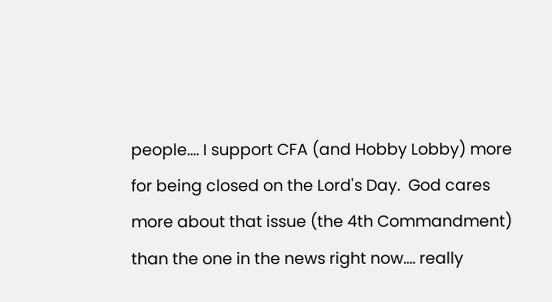people.... I support CFA (and Hobby Lobby) more for being closed on the Lord's Day.  God cares more about that issue (the 4th Commandment)  than the one in the news right now.... really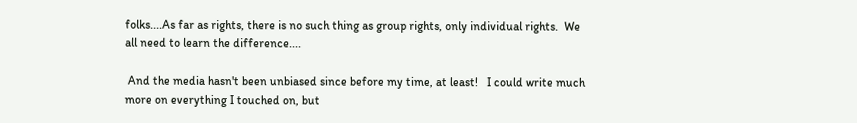folks....As far as rights, there is no such thing as group rights, only individual rights.  We all need to learn the difference....

 And the media hasn't been unbiased since before my time, at least!   I could write much more on everything I touched on, but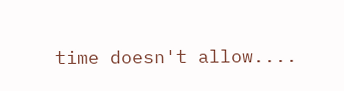time doesn't allow....